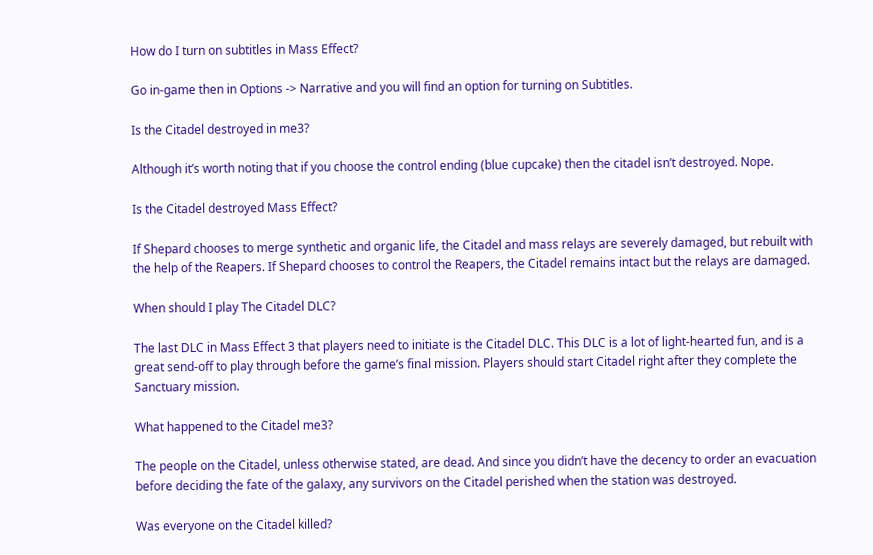How do I turn on subtitles in Mass Effect?

Go in-game then in Options -> Narrative and you will find an option for turning on Subtitles.

Is the Citadel destroyed in me3?

Although it’s worth noting that if you choose the control ending (blue cupcake) then the citadel isn’t destroyed. Nope.

Is the Citadel destroyed Mass Effect?

If Shepard chooses to merge synthetic and organic life, the Citadel and mass relays are severely damaged, but rebuilt with the help of the Reapers. If Shepard chooses to control the Reapers, the Citadel remains intact but the relays are damaged.

When should I play The Citadel DLC?

The last DLC in Mass Effect 3 that players need to initiate is the Citadel DLC. This DLC is a lot of light-hearted fun, and is a great send-off to play through before the game’s final mission. Players should start Citadel right after they complete the Sanctuary mission.

What happened to the Citadel me3?

The people on the Citadel, unless otherwise stated, are dead. And since you didn’t have the decency to order an evacuation before deciding the fate of the galaxy, any survivors on the Citadel perished when the station was destroyed.

Was everyone on the Citadel killed?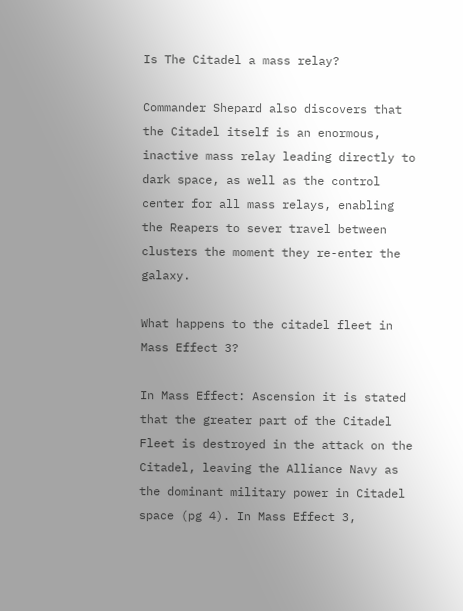Is The Citadel a mass relay?

Commander Shepard also discovers that the Citadel itself is an enormous, inactive mass relay leading directly to dark space, as well as the control center for all mass relays, enabling the Reapers to sever travel between clusters the moment they re-enter the galaxy.

What happens to the citadel fleet in Mass Effect 3?

In Mass Effect: Ascension it is stated that the greater part of the Citadel Fleet is destroyed in the attack on the Citadel, leaving the Alliance Navy as the dominant military power in Citadel space (pg 4). In Mass Effect 3,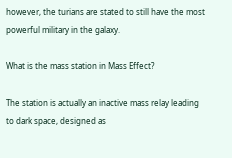however, the turians are stated to still have the most powerful military in the galaxy.

What is the mass station in Mass Effect?

The station is actually an inactive mass relay leading to dark space, designed as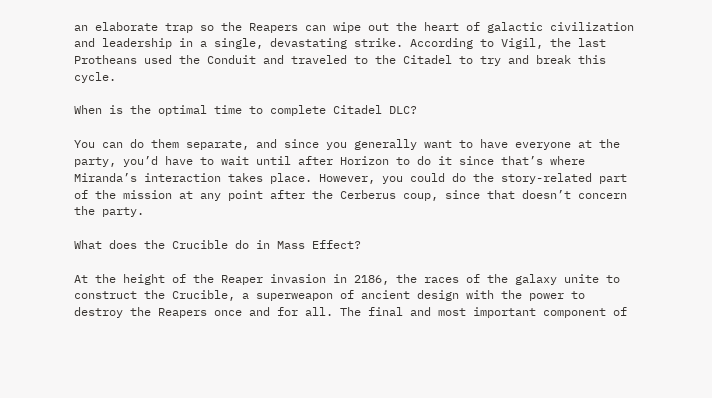an elaborate trap so the Reapers can wipe out the heart of galactic civilization and leadership in a single, devastating strike. According to Vigil, the last Protheans used the Conduit and traveled to the Citadel to try and break this cycle.

When is the optimal time to complete Citadel DLC?

You can do them separate, and since you generally want to have everyone at the party, you’d have to wait until after Horizon to do it since that’s where Miranda’s interaction takes place. However, you could do the story-related part of the mission at any point after the Cerberus coup, since that doesn’t concern the party.

What does the Crucible do in Mass Effect?

At the height of the Reaper invasion in 2186, the races of the galaxy unite to construct the Crucible, a superweapon of ancient design with the power to destroy the Reapers once and for all. The final and most important component of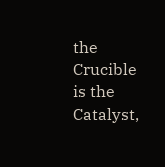the Crucible is the Catalyst,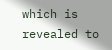which is revealed to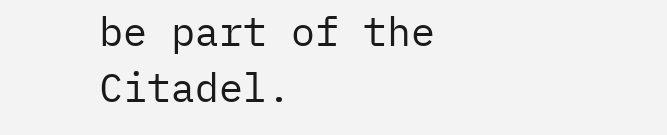be part of the Citadel.